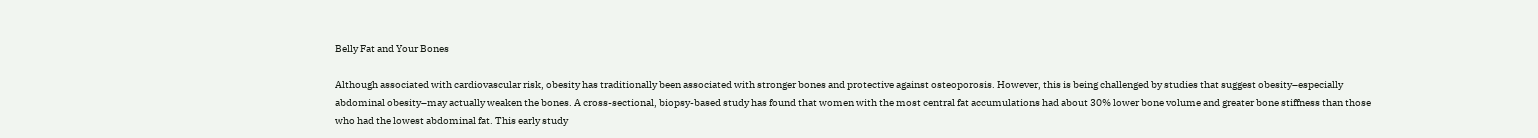Belly Fat and Your Bones

Although associated with cardiovascular risk, obesity has traditionally been associated with stronger bones and protective against osteoporosis. However, this is being challenged by studies that suggest obesity–especially abdominal obesity–may actually weaken the bones. A cross-sectional, biopsy-based study has found that women with the most central fat accumulations had about 30% lower bone volume and greater bone stiffness than those who had the lowest abdominal fat. This early study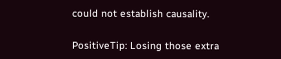could not establish causality.

PositiveTip: Losing those extra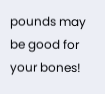pounds may be good for your bones!